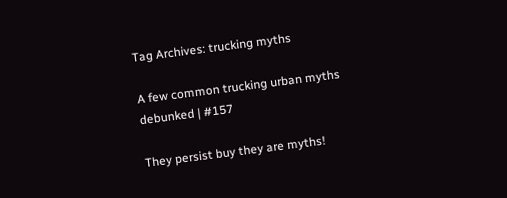Tag Archives: trucking myths

A few common trucking urban myths debunked | #157

They persist buy they are myths!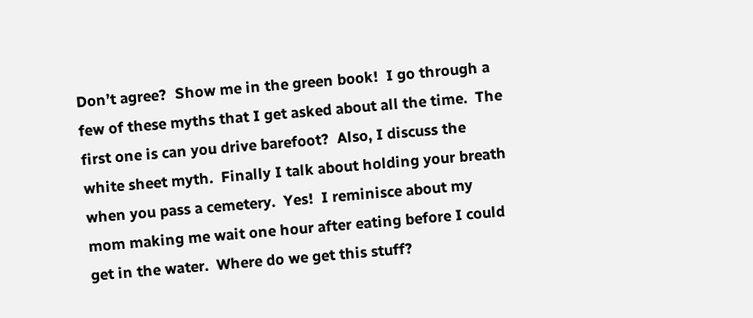Don’t agree?  Show me in the green book!  I go through a few of these myths that I get asked about all the time.  The first one is can you drive barefoot?  Also, I discuss the white sheet myth.  Finally I talk about holding your breath when you pass a cemetery.  Yes!  I reminisce about my mom making me wait one hour after eating before I could get in the water.  Where do we get this stuff?